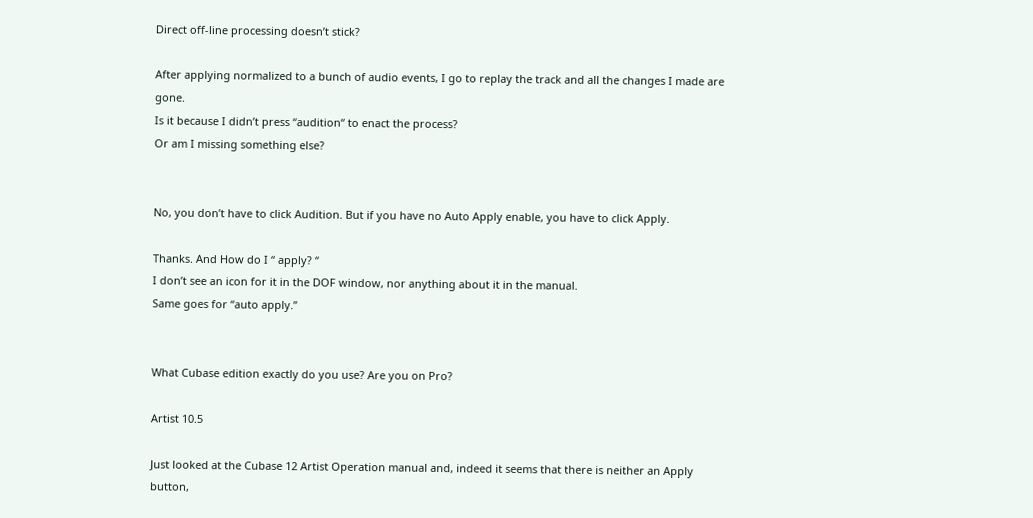Direct off-line processing doesn’t stick?

After applying normalized to a bunch of audio events, I go to replay the track and all the changes I made are gone.
Is it because I didn’t press “audition“ to enact the process?
Or am I missing something else?


No, you don’t have to click Audition. But if you have no Auto Apply enable, you have to click Apply.

Thanks. And How do I “ apply? “
I don’t see an icon for it in the DOF window, nor anything about it in the manual.
Same goes for “auto apply.”


What Cubase edition exactly do you use? Are you on Pro?

Artist 10.5

Just looked at the Cubase 12 Artist Operation manual and, indeed it seems that there is neither an Apply button,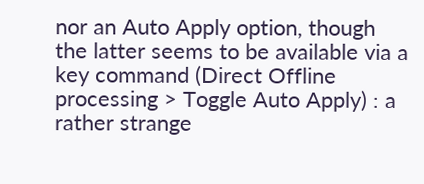nor an Auto Apply option, though the latter seems to be available via a key command (Direct Offline processing > Toggle Auto Apply) : a rather strange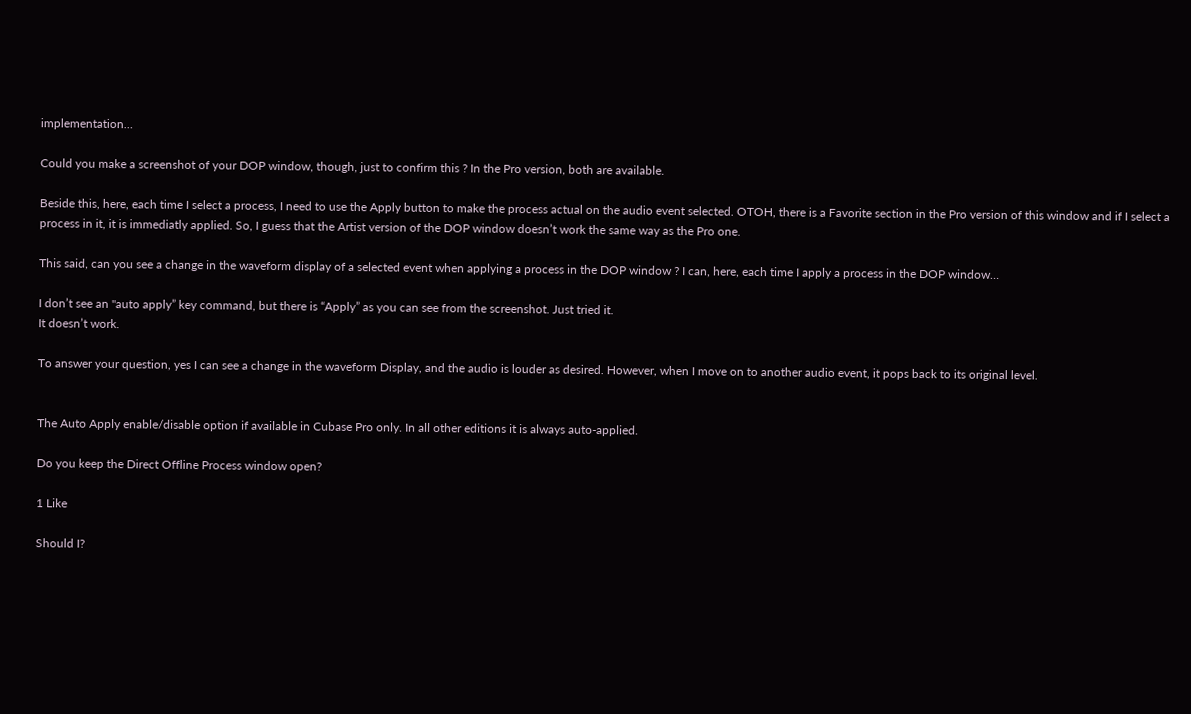implementation…

Could you make a screenshot of your DOP window, though, just to confirm this ? In the Pro version, both are available.

Beside this, here, each time I select a process, I need to use the Apply button to make the process actual on the audio event selected. OTOH, there is a Favorite section in the Pro version of this window and if I select a process in it, it is immediatly applied. So, I guess that the Artist version of the DOP window doesn’t work the same way as the Pro one.

This said, can you see a change in the waveform display of a selected event when applying a process in the DOP window ? I can, here, each time I apply a process in the DOP window…

I don’t see an "auto apply” key command, but there is “Apply” as you can see from the screenshot. Just tried it.
It doesn’t work.

To answer your question, yes I can see a change in the waveform Display, and the audio is louder as desired. However, when I move on to another audio event, it pops back to its original level.


The Auto Apply enable/disable option if available in Cubase Pro only. In all other editions it is always auto-applied.

Do you keep the Direct Offline Process window open?

1 Like

Should I?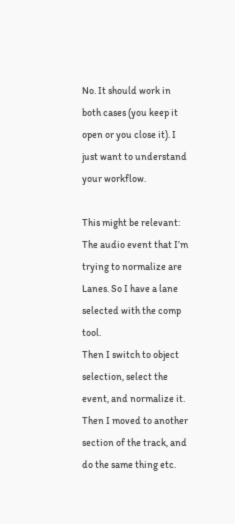No. It should work in both cases (you keep it open or you close it). I just want to understand your workflow.

This might be relevant:
The audio event that I’m trying to normalize are
Lanes. So I have a lane selected with the comp tool.
Then I switch to object selection, select the event, and normalize it. Then I moved to another section of the track, and do the same thing etc.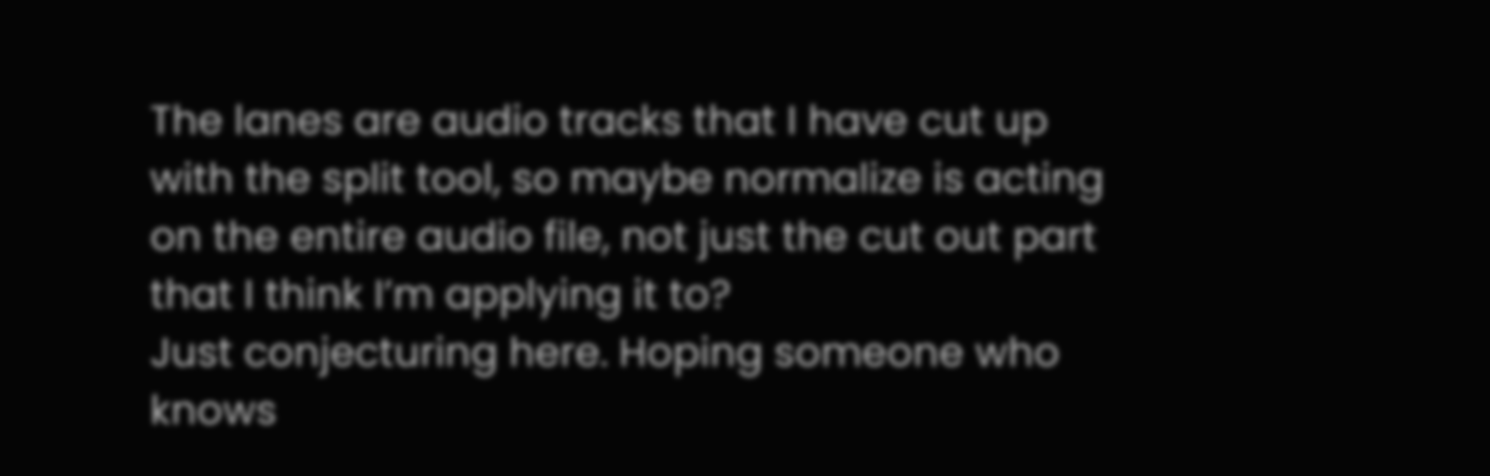The lanes are audio tracks that I have cut up with the split tool, so maybe normalize is acting on the entire audio file, not just the cut out part that I think I’m applying it to?
Just conjecturing here. Hoping someone who knows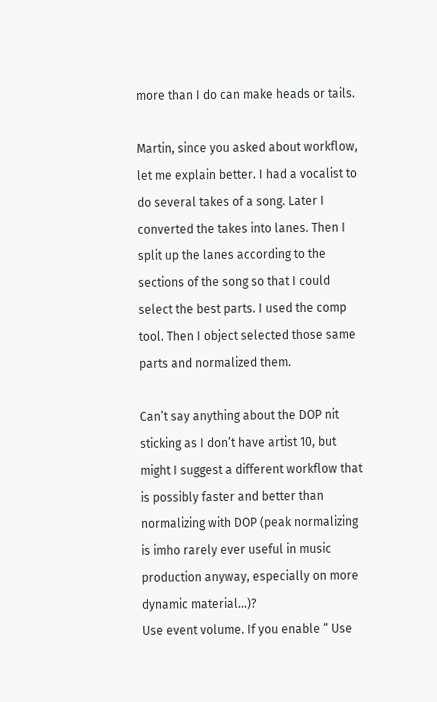more than I do can make heads or tails.

Martin, since you asked about workflow, let me explain better. I had a vocalist to do several takes of a song. Later I converted the takes into lanes. Then I split up the lanes according to the sections of the song so that I could select the best parts. I used the comp tool. Then I object selected those same parts and normalized them.

Can’t say anything about the DOP nit sticking as I don’t have artist 10, but might I suggest a different workflow that is possibly faster and better than normalizing with DOP (peak normalizing is imho rarely ever useful in music production anyway, especially on more dynamic material…)?
Use event volume. If you enable “ Use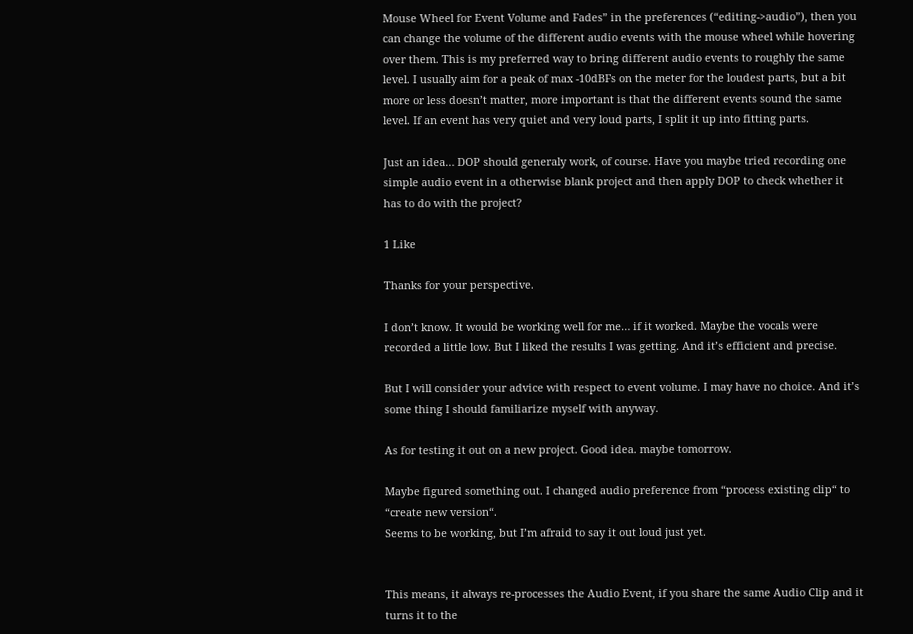Mouse Wheel for Event Volume and Fades” in the preferences (“editing->audio”), then you can change the volume of the different audio events with the mouse wheel while hovering over them. This is my preferred way to bring different audio events to roughly the same level. I usually aim for a peak of max -10dBFs on the meter for the loudest parts, but a bit more or less doesn’t matter, more important is that the different events sound the same level. If an event has very quiet and very loud parts, I split it up into fitting parts.

Just an idea… DOP should generaly work, of course. Have you maybe tried recording one simple audio event in a otherwise blank project and then apply DOP to check whether it has to do with the project?

1 Like

Thanks for your perspective.

I don’t know. It would be working well for me… if it worked. Maybe the vocals were recorded a little low. But I liked the results I was getting. And it’s efficient and precise.

But I will consider your advice with respect to event volume. I may have no choice. And it’s some thing I should familiarize myself with anyway.

As for testing it out on a new project. Good idea. maybe tomorrow.

Maybe figured something out. I changed audio preference from “process existing clip“ to “create new version“.
Seems to be working, but I’m afraid to say it out loud just yet.


This means, it always re-processes the Audio Event, if you share the same Audio Clip and it turns it to the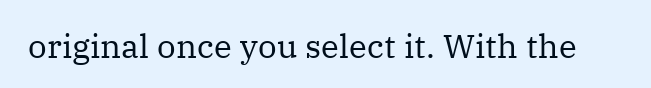original once you select it. With the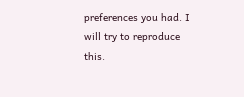preferences you had. I will try to reproduce this.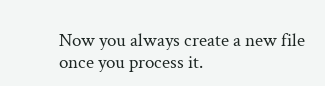Now you always create a new file once you process it.